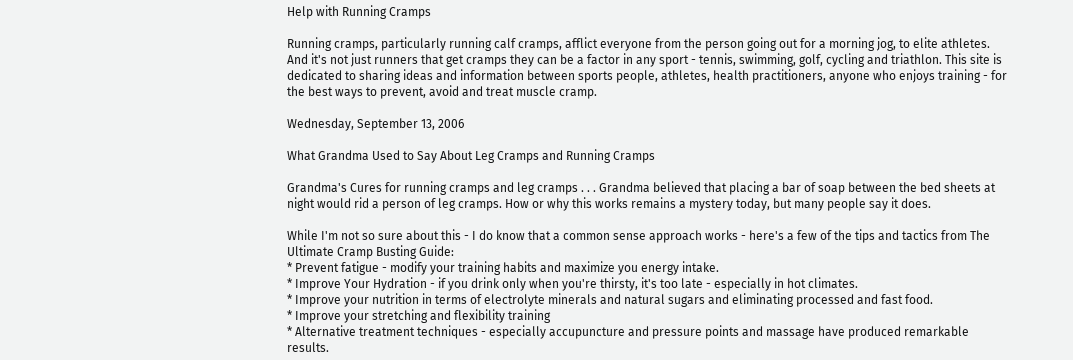Help with Running Cramps

Running cramps, particularly running calf cramps, afflict everyone from the person going out for a morning jog, to elite athletes. And it's not just runners that get cramps they can be a factor in any sport - tennis, swimming, golf, cycling and triathlon. This site is dedicated to sharing ideas and information between sports people, athletes, health practitioners, anyone who enjoys training - for the best ways to prevent, avoid and treat muscle cramp.

Wednesday, September 13, 2006

What Grandma Used to Say About Leg Cramps and Running Cramps

Grandma's Cures for running cramps and leg cramps . . . Grandma believed that placing a bar of soap between the bed sheets at night would rid a person of leg cramps. How or why this works remains a mystery today, but many people say it does.

While I'm not so sure about this - I do know that a common sense approach works - here's a few of the tips and tactics from The Ultimate Cramp Busting Guide:
* Prevent fatigue - modify your training habits and maximize you energy intake.
* Improve Your Hydration - if you drink only when you're thirsty, it's too late - especially in hot climates.
* Improve your nutrition in terms of electrolyte minerals and natural sugars and eliminating processed and fast food.
* Improve your stretching and flexibility training
* Alternative treatment techniques - especially accupuncture and pressure points and massage have produced remarkable results.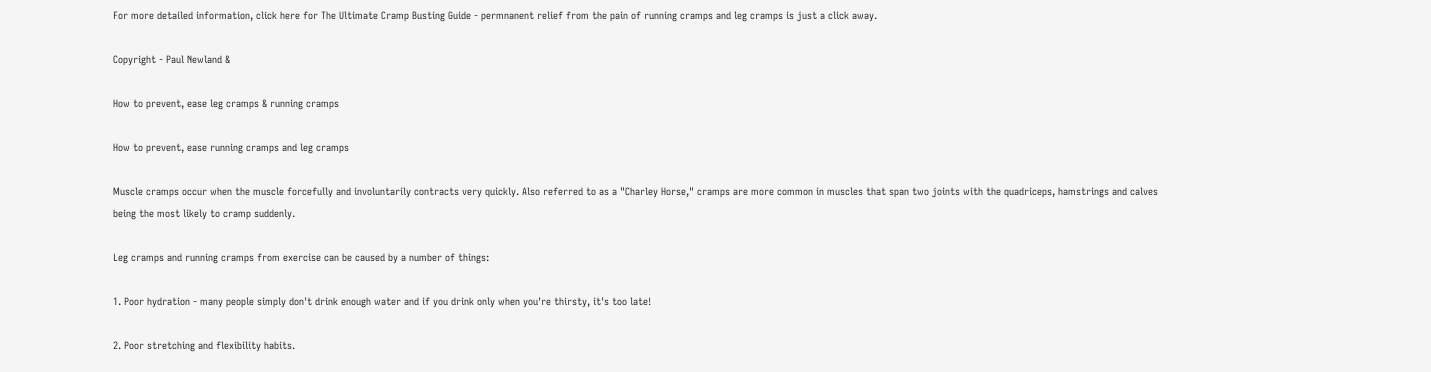For more detailed information, click here for The Ultimate Cramp Busting Guide - permnanent relief from the pain of running cramps and leg cramps is just a click away.

Copyright - Paul Newland &

How to prevent, ease leg cramps & running cramps

How to prevent, ease running cramps and leg cramps

Muscle cramps occur when the muscle forcefully and involuntarily contracts very quickly. Also referred to as a "Charley Horse," cramps are more common in muscles that span two joints with the quadriceps, hamstrings and calves being the most likely to cramp suddenly.

Leg cramps and running cramps from exercise can be caused by a number of things:

1. Poor hydration - many people simply don't drink enough water and if you drink only when you're thirsty, it's too late!

2. Poor stretching and flexibility habits.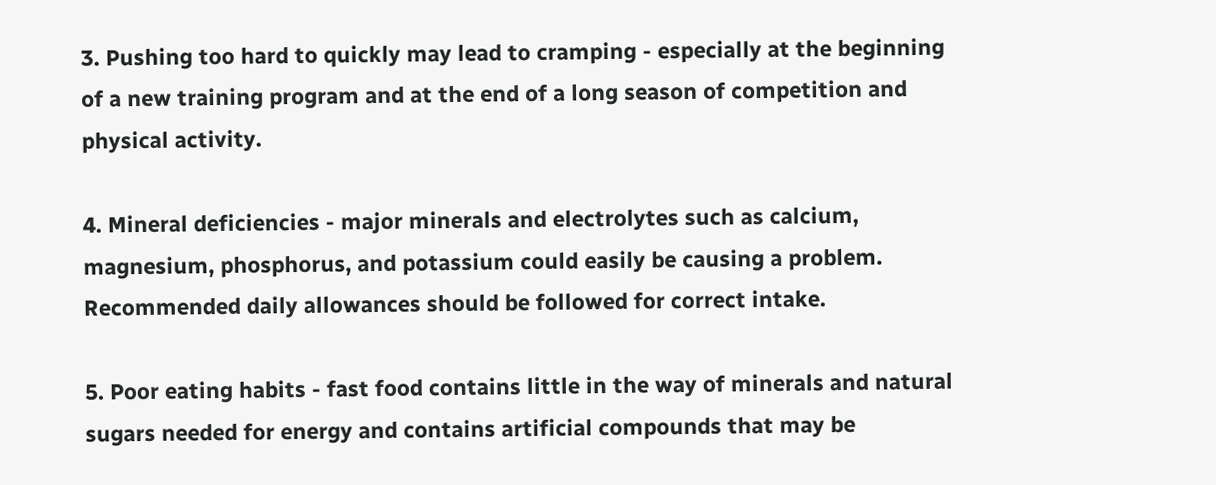3. Pushing too hard to quickly may lead to cramping - especially at the beginning of a new training program and at the end of a long season of competition and physical activity.

4. Mineral deficiencies - major minerals and electrolytes such as calcium, magnesium, phosphorus, and potassium could easily be causing a problem. Recommended daily allowances should be followed for correct intake.

5. Poor eating habits - fast food contains little in the way of minerals and natural sugars needed for energy and contains artificial compounds that may be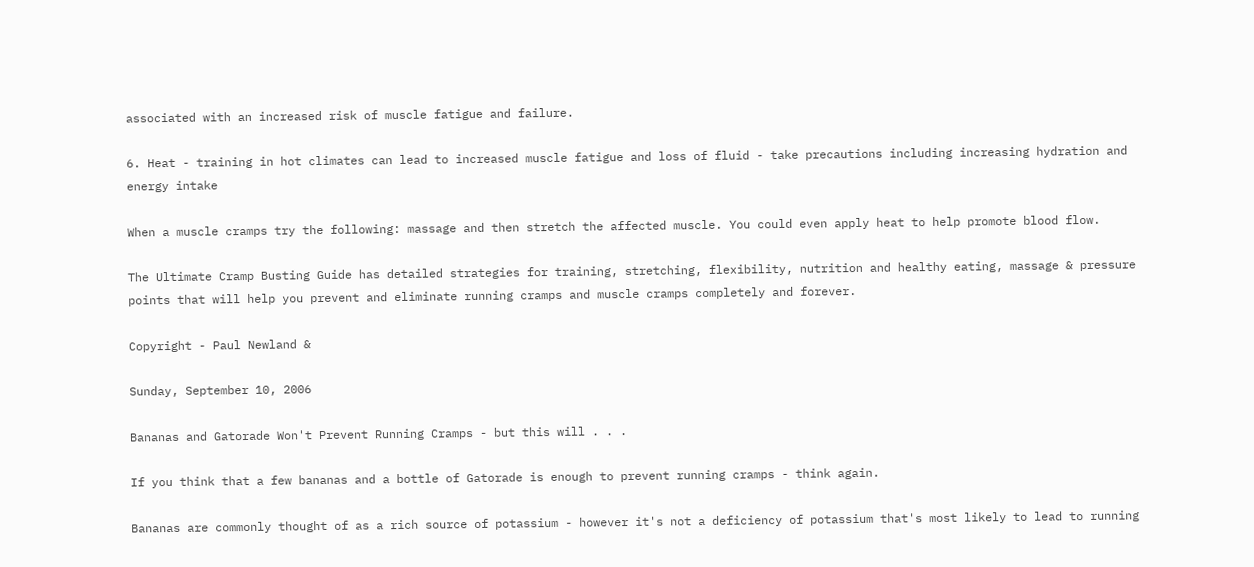associated with an increased risk of muscle fatigue and failure.

6. Heat - training in hot climates can lead to increased muscle fatigue and loss of fluid - take precautions including increasing hydration and energy intake

When a muscle cramps try the following: massage and then stretch the affected muscle. You could even apply heat to help promote blood flow.

The Ultimate Cramp Busting Guide has detailed strategies for training, stretching, flexibility, nutrition and healthy eating, massage & pressure points that will help you prevent and eliminate running cramps and muscle cramps completely and forever.

Copyright - Paul Newland &

Sunday, September 10, 2006

Bananas and Gatorade Won't Prevent Running Cramps - but this will . . .

If you think that a few bananas and a bottle of Gatorade is enough to prevent running cramps - think again.

Bananas are commonly thought of as a rich source of potassium - however it's not a deficiency of potassium that's most likely to lead to running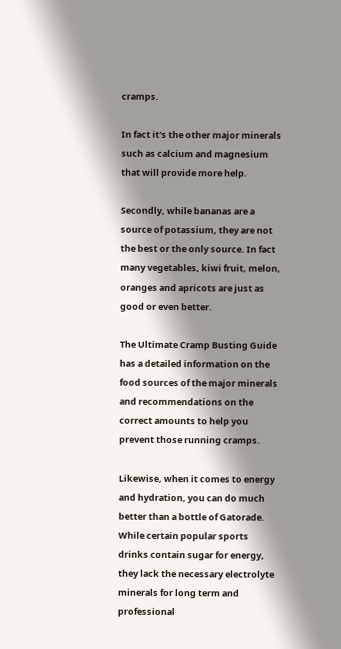cramps.

In fact it's the other major minerals such as calcium and magnesium that will provide more help.

Secondly, while bananas are a source of potassium, they are not the best or the only source. In fact many vegetables, kiwi fruit, melon, oranges and apricots are just as good or even better.

The Ultimate Cramp Busting Guide has a detailed information on the food sources of the major minerals and recommendations on the correct amounts to help you prevent those running cramps.

Likewise, when it comes to energy and hydration, you can do much better than a bottle of Gatorade. While certain popular sports drinks contain sugar for energy, they lack the necessary electrolyte minerals for long term and professional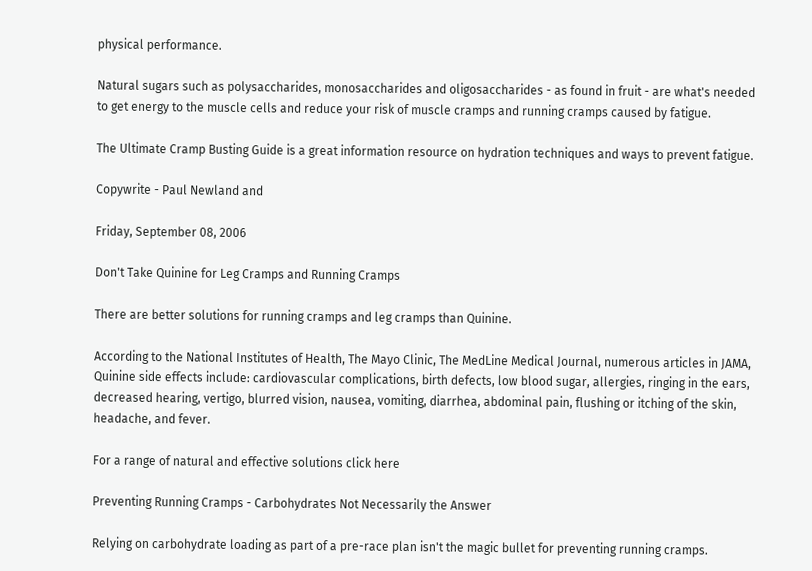physical performance.

Natural sugars such as polysaccharides, monosaccharides and oligosaccharides - as found in fruit - are what's needed to get energy to the muscle cells and reduce your risk of muscle cramps and running cramps caused by fatigue.

The Ultimate Cramp Busting Guide is a great information resource on hydration techniques and ways to prevent fatigue.

Copywrite - Paul Newland and

Friday, September 08, 2006

Don't Take Quinine for Leg Cramps and Running Cramps

There are better solutions for running cramps and leg cramps than Quinine.

According to the National Institutes of Health, The Mayo Clinic, The MedLine Medical Journal, numerous articles in JAMA, Quinine side effects include: cardiovascular complications, birth defects, low blood sugar, allergies, ringing in the ears, decreased hearing, vertigo, blurred vision, nausea, vomiting, diarrhea, abdominal pain, flushing or itching of the skin, headache, and fever.

For a range of natural and effective solutions click here

Preventing Running Cramps - Carbohydrates Not Necessarily the Answer

Relying on carbohydrate loading as part of a pre-race plan isn't the magic bullet for preventing running cramps.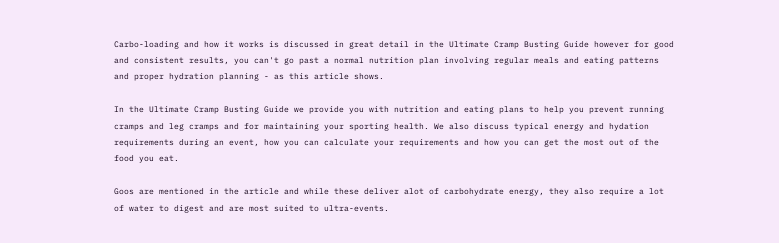Carbo-loading and how it works is discussed in great detail in the Ultimate Cramp Busting Guide however for good and consistent results, you can't go past a normal nutrition plan involving regular meals and eating patterns and proper hydration planning - as this article shows.

In the Ultimate Cramp Busting Guide we provide you with nutrition and eating plans to help you prevent running cramps and leg cramps and for maintaining your sporting health. We also discuss typical energy and hydation requirements during an event, how you can calculate your requirements and how you can get the most out of the food you eat.

Goos are mentioned in the article and while these deliver alot of carbohydrate energy, they also require a lot of water to digest and are most suited to ultra-events.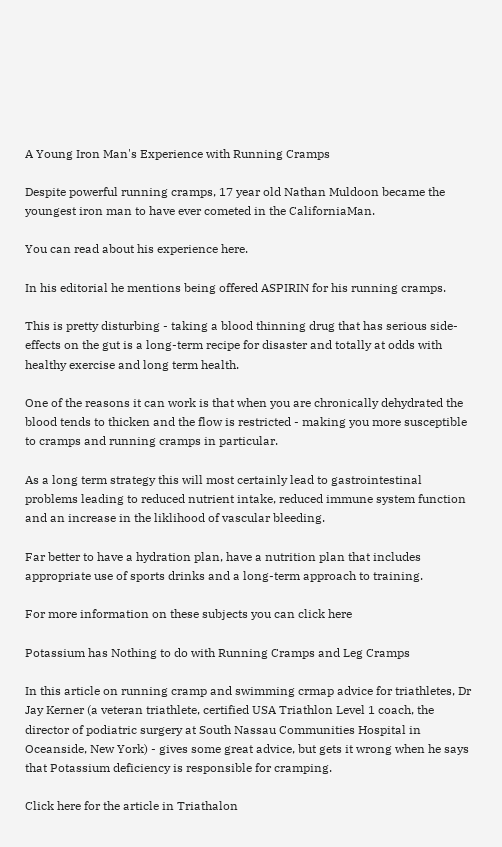A Young Iron Man's Experience with Running Cramps

Despite powerful running cramps, 17 year old Nathan Muldoon became the youngest iron man to have ever cometed in the CaliforniaMan.

You can read about his experience here.

In his editorial he mentions being offered ASPIRIN for his running cramps.

This is pretty disturbing - taking a blood thinning drug that has serious side-effects on the gut is a long-term recipe for disaster and totally at odds with healthy exercise and long term health.

One of the reasons it can work is that when you are chronically dehydrated the blood tends to thicken and the flow is restricted - making you more susceptible to cramps and running cramps in particular.

As a long term strategy this will most certainly lead to gastrointestinal problems leading to reduced nutrient intake, reduced immune system function and an increase in the liklihood of vascular bleeding.

Far better to have a hydration plan, have a nutrition plan that includes appropriate use of sports drinks and a long-term approach to training.

For more information on these subjects you can click here

Potassium has Nothing to do with Running Cramps and Leg Cramps

In this article on running cramp and swimming crmap advice for triathletes, Dr Jay Kerner (a veteran triathlete, certified USA Triathlon Level 1 coach, the director of podiatric surgery at South Nassau Communities Hospital in Oceanside, New York) - gives some great advice, but gets it wrong when he says that Potassium deficiency is responsible for cramping.

Click here for the article in Triathalon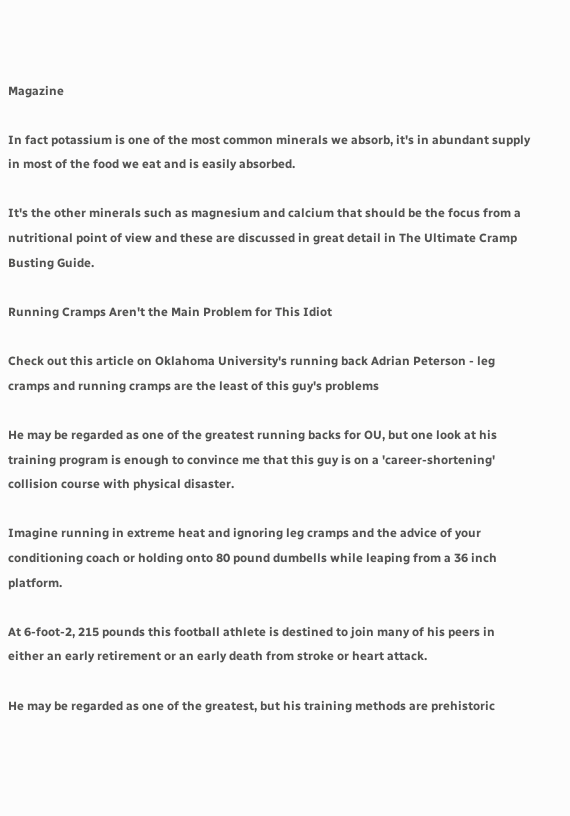Magazine

In fact potassium is one of the most common minerals we absorb, it's in abundant supply in most of the food we eat and is easily absorbed.

It's the other minerals such as magnesium and calcium that should be the focus from a nutritional point of view and these are discussed in great detail in The Ultimate Cramp Busting Guide.

Running Cramps Aren't the Main Problem for This Idiot

Check out this article on Oklahoma University's running back Adrian Peterson - leg cramps and running cramps are the least of this guy's problems

He may be regarded as one of the greatest running backs for OU, but one look at his training program is enough to convince me that this guy is on a 'career-shortening' collision course with physical disaster.

Imagine running in extreme heat and ignoring leg cramps and the advice of your conditioning coach or holding onto 80 pound dumbells while leaping from a 36 inch platform.

At 6-foot-2, 215 pounds this football athlete is destined to join many of his peers in either an early retirement or an early death from stroke or heart attack.

He may be regarded as one of the greatest, but his training methods are prehistoric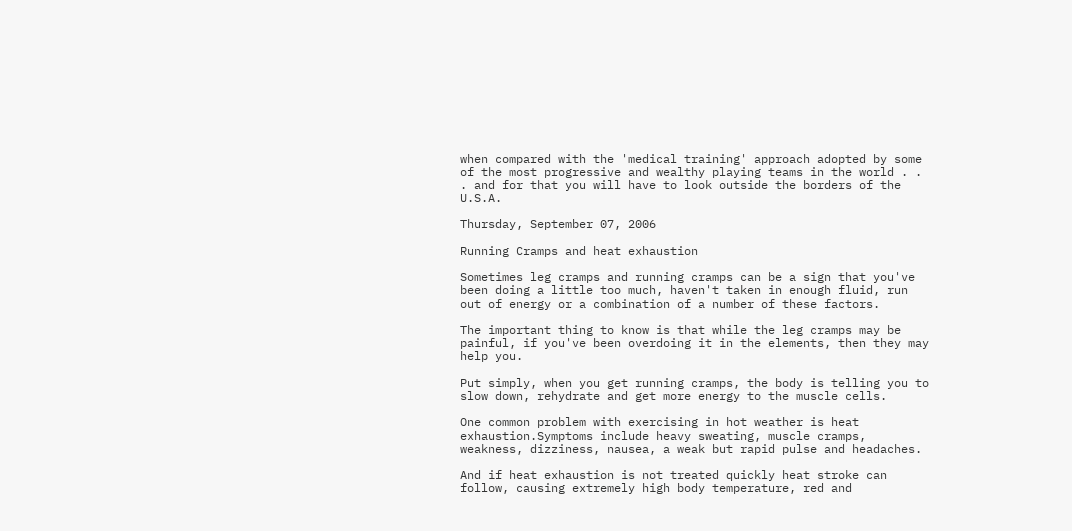when compared with the 'medical training' approach adopted by some of the most progressive and wealthy playing teams in the world . . . and for that you will have to look outside the borders of the U.S.A.

Thursday, September 07, 2006

Running Cramps and heat exhaustion

Sometimes leg cramps and running cramps can be a sign that you've been doing a little too much, haven't taken in enough fluid, run out of energy or a combination of a number of these factors.

The important thing to know is that while the leg cramps may be painful, if you've been overdoing it in the elements, then they may help you.

Put simply, when you get running cramps, the body is telling you to slow down, rehydrate and get more energy to the muscle cells.

One common problem with exercising in hot weather is heat exhaustion.Symptoms include heavy sweating, muscle cramps, weakness, dizziness, nausea, a weak but rapid pulse and headaches.

And if heat exhaustion is not treated quickly heat stroke can follow, causing extremely high body temperature, red and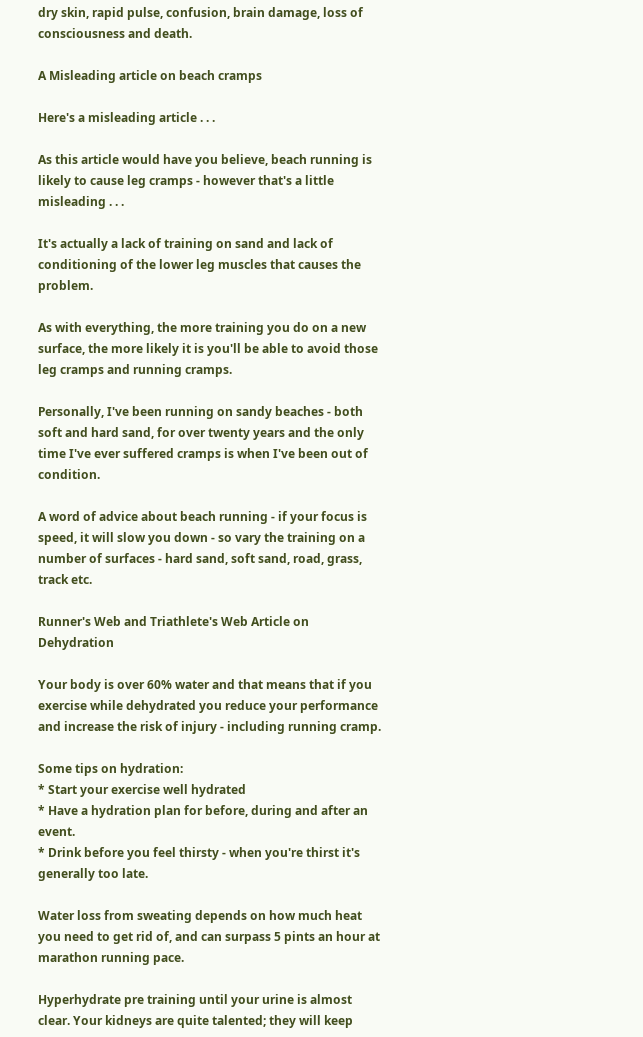dry skin, rapid pulse, confusion, brain damage, loss of consciousness and death.

A Misleading article on beach cramps

Here's a misleading article . . .

As this article would have you believe, beach running is likely to cause leg cramps - however that's a little misleading . . .

It's actually a lack of training on sand and lack of conditioning of the lower leg muscles that causes the problem.

As with everything, the more training you do on a new surface, the more likely it is you'll be able to avoid those leg cramps and running cramps.

Personally, I've been running on sandy beaches - both soft and hard sand, for over twenty years and the only time I've ever suffered cramps is when I've been out of condition.

A word of advice about beach running - if your focus is speed, it will slow you down - so vary the training on a number of surfaces - hard sand, soft sand, road, grass, track etc.

Runner's Web and Triathlete's Web Article on Dehydration

Your body is over 60% water and that means that if you exercise while dehydrated you reduce your performance and increase the risk of injury - including running cramp.

Some tips on hydration:
* Start your exercise well hydrated
* Have a hydration plan for before, during and after an event.
* Drink before you feel thirsty - when you're thirst it's generally too late.

Water loss from sweating depends on how much heat you need to get rid of, and can surpass 5 pints an hour at marathon running pace.

Hyperhydrate pre training until your urine is almost clear. Your kidneys are quite talented; they will keep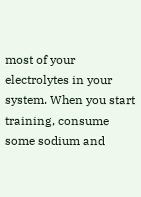most of your electrolytes in your system. When you start training, consume some sodium and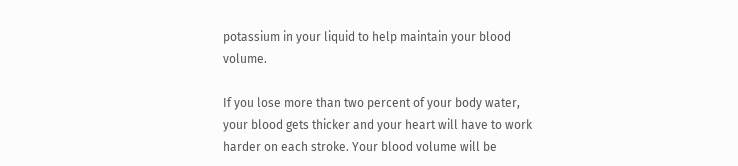potassium in your liquid to help maintain your blood volume.

If you lose more than two percent of your body water, your blood gets thicker and your heart will have to work harder on each stroke. Your blood volume will be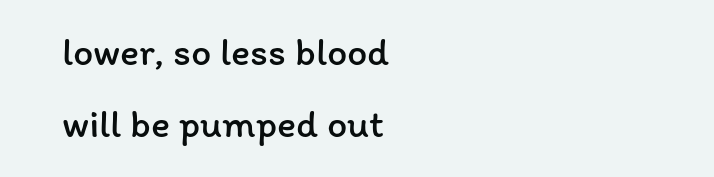lower, so less blood will be pumped out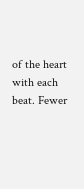of the heart with each beat. Fewer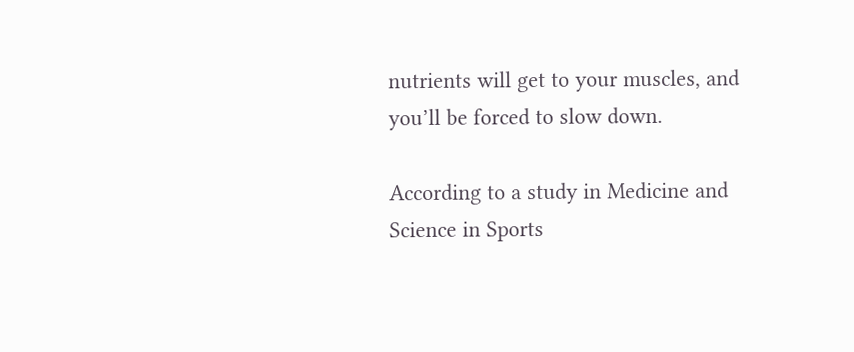nutrients will get to your muscles, and you’ll be forced to slow down.

According to a study in Medicine and Science in Sports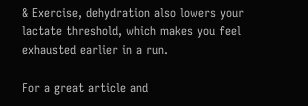& Exercise, dehydration also lowers your lactate threshold, which makes you feel exhausted earlier in a run.

For a great article and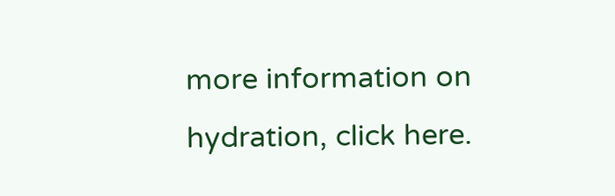more information on hydration, click here.